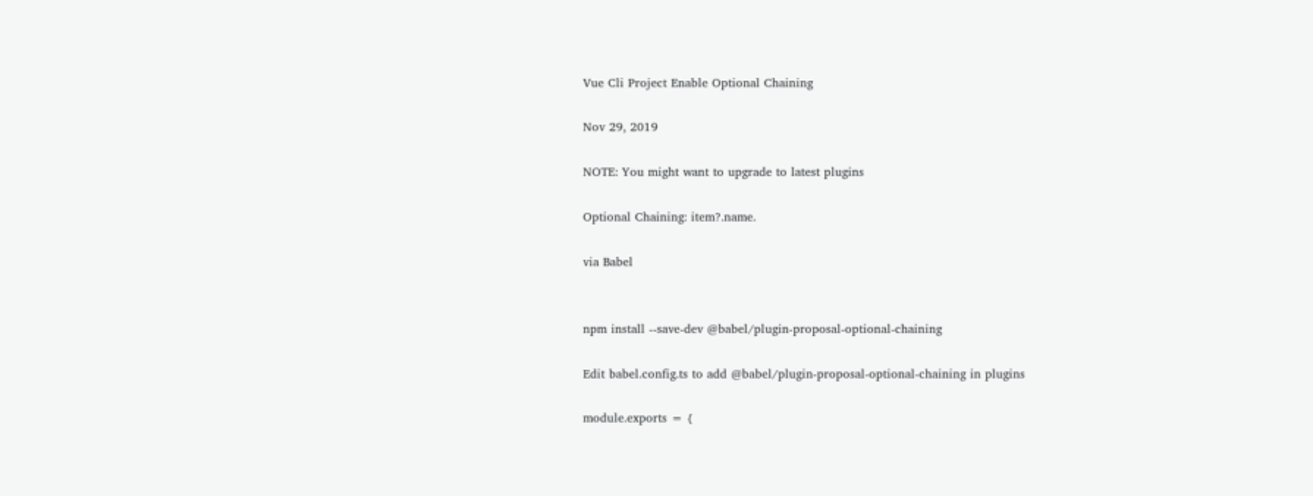Vue Cli Project Enable Optional Chaining

Nov 29, 2019

NOTE: You might want to upgrade to latest plugins

Optional Chaining: item?.name.

via Babel


npm install --save-dev @babel/plugin-proposal-optional-chaining

Edit babel.config.ts to add @babel/plugin-proposal-optional-chaining in plugins

module.exports = {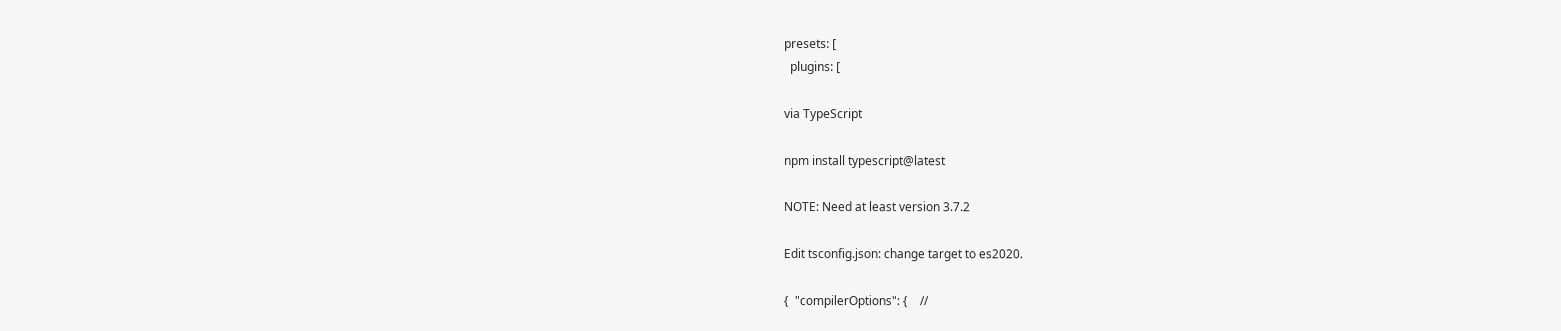presets: [
  plugins: [

via TypeScript

npm install typescript@latest

NOTE: Need at least version 3.7.2

Edit tsconfig.json: change target to es2020.

{  "compilerOptions": {    //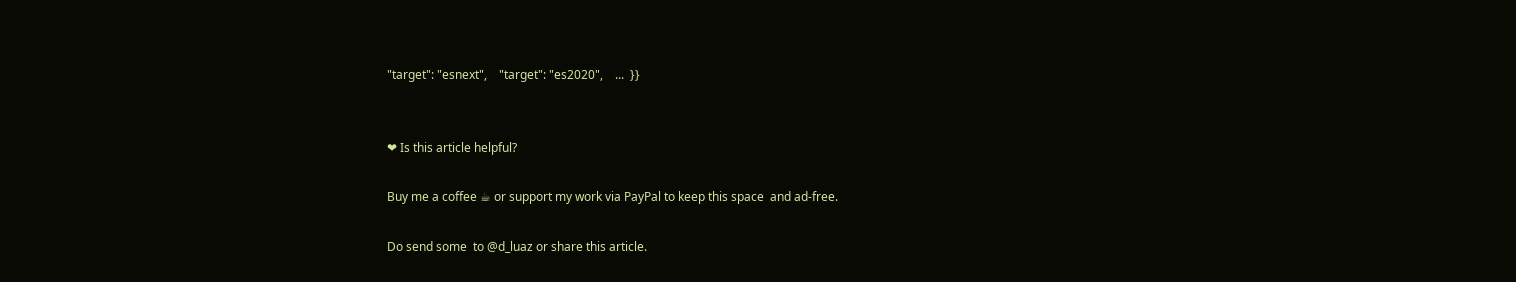"target": "esnext",    "target": "es2020",    ...  }}


❤ Is this article helpful?

Buy me a coffee ☕ or support my work via PayPal to keep this space  and ad-free.

Do send some  to @d_luaz or share this article.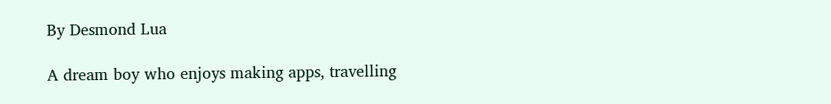By Desmond Lua

A dream boy who enjoys making apps, travelling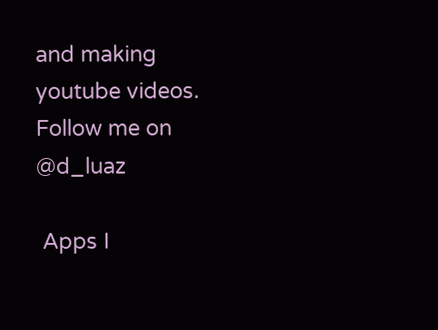and making youtube videos. Follow me on @d_luaz

 Apps I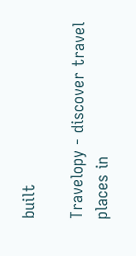built

Travelopy - discover travel places in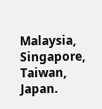Malaysia, Singapore, Taiwan, Japan.